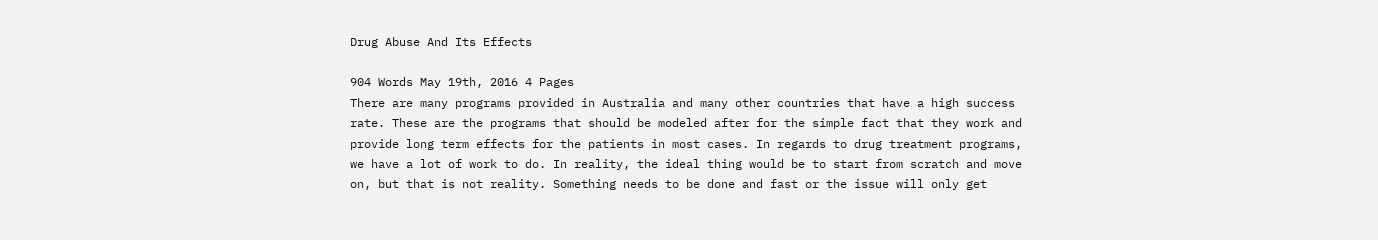Drug Abuse And Its Effects

904 Words May 19th, 2016 4 Pages
There are many programs provided in Australia and many other countries that have a high success rate. These are the programs that should be modeled after for the simple fact that they work and provide long term effects for the patients in most cases. In regards to drug treatment programs, we have a lot of work to do. In reality, the ideal thing would be to start from scratch and move on, but that is not reality. Something needs to be done and fast or the issue will only get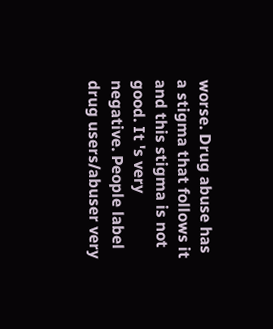worse. Drug abuse has a stigma that follows it and this stigma is not good. It 's very negative. People label drug users/abuser very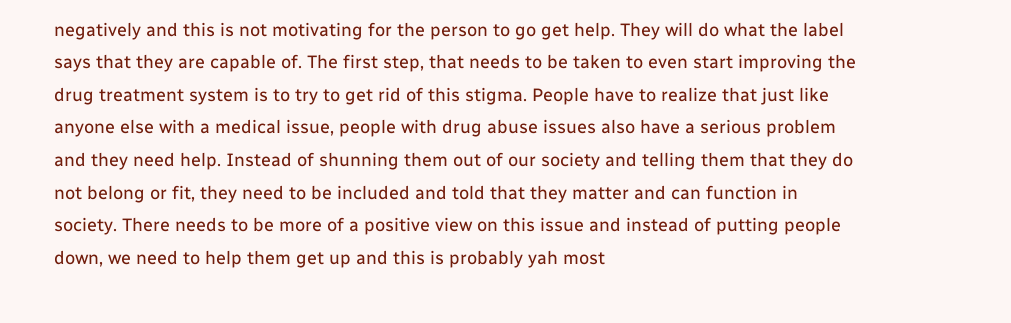negatively and this is not motivating for the person to go get help. They will do what the label says that they are capable of. The first step, that needs to be taken to even start improving the drug treatment system is to try to get rid of this stigma. People have to realize that just like anyone else with a medical issue, people with drug abuse issues also have a serious problem and they need help. Instead of shunning them out of our society and telling them that they do not belong or fit, they need to be included and told that they matter and can function in society. There needs to be more of a positive view on this issue and instead of putting people down, we need to help them get up and this is probably yah most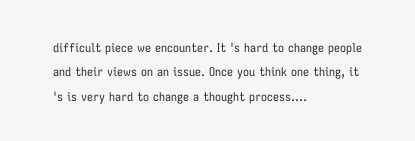difficult piece we encounter. It 's hard to change people and their views on an issue. Once you think one thing, it 's is very hard to change a thought process.…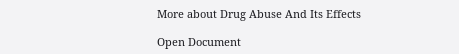More about Drug Abuse And Its Effects

Open Document